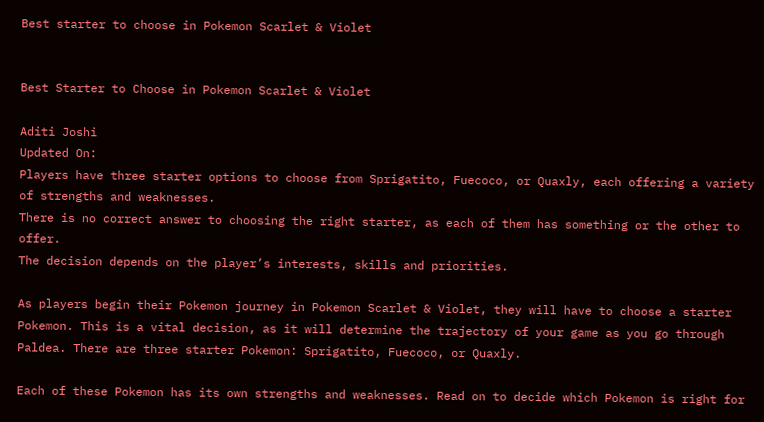Best starter to choose in Pokemon Scarlet & Violet


Best Starter to Choose in Pokemon Scarlet & Violet

Aditi Joshi
Updated On:
Players have three starter options to choose from Sprigatito, Fuecoco, or Quaxly, each offering a variety of strengths and weaknesses.
There is no correct answer to choosing the right starter, as each of them has something or the other to offer.
The decision depends on the player’s interests, skills and priorities.

As players begin their Pokemon journey in Pokemon Scarlet & Violet, they will have to choose a starter Pokemon. This is a vital decision, as it will determine the trajectory of your game as you go through Paldea. There are three starter Pokemon: Sprigatito, Fuecoco, or Quaxly.

Each of these Pokemon has its own strengths and weaknesses. Read on to decide which Pokemon is right for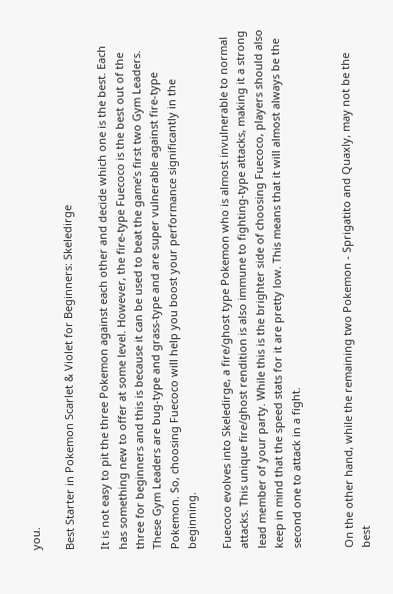you.

Best Starter in Pokemon Scarlet & Violet for Beginners: Skeledirge

It is not easy to pit the three Pokemon against each other and decide which one is the best. Each has something new to offer at some level. However, the fire-type Fuecoco is the best out of the three for beginners and this is because it can be used to beat the game’s first two Gym Leaders. These Gym Leaders are bug-type and grass-type and are super vulnerable against fire-type Pokemon. So, choosing Fuecoco will help you boost your performance significantly in the beginning.

Fuecoco evolves into Skeledirge, a fire/ghost type Pokemon who is almost invulnerable to normal attacks. This unique fire/ghost rendition is also immune to fighting-type attacks, making it a strong lead member of your party. While this is the brighter side of choosing Fuecoco, players should also keep in mind that the speed stats for it are pretty low. This means that it will almost always be the second one to attack in a fight.


On the other hand, while the remaining two Pokemon - Sprigatito and Quaxly, may not be the best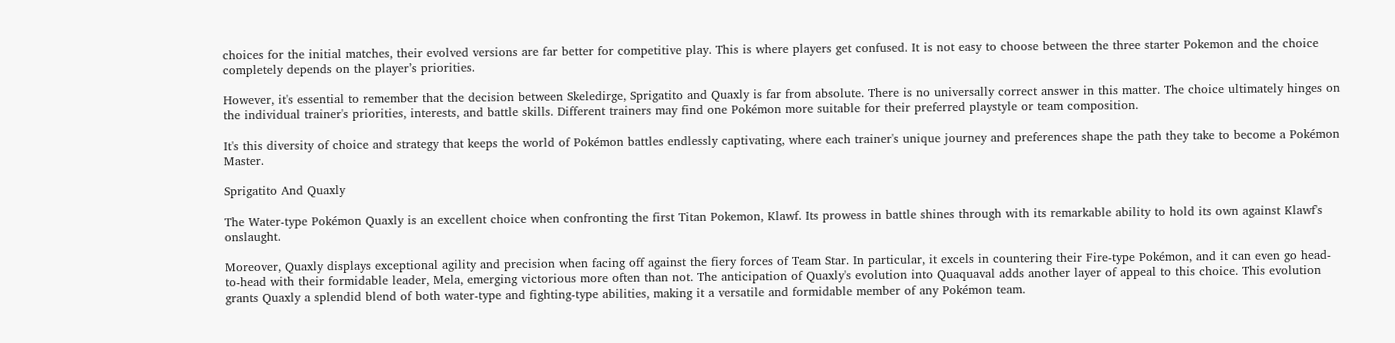choices for the initial matches, their evolved versions are far better for competitive play. This is where players get confused. It is not easy to choose between the three starter Pokemon and the choice completely depends on the player’s priorities.

However, it's essential to remember that the decision between Skeledirge, Sprigatito and Quaxly is far from absolute. There is no universally correct answer in this matter. The choice ultimately hinges on the individual trainer's priorities, interests, and battle skills. Different trainers may find one Pokémon more suitable for their preferred playstyle or team composition.

It's this diversity of choice and strategy that keeps the world of Pokémon battles endlessly captivating, where each trainer's unique journey and preferences shape the path they take to become a Pokémon Master.

Sprigatito And Quaxly

The Water-type Pokémon Quaxly is an excellent choice when confronting the first Titan Pokemon, Klawf. Its prowess in battle shines through with its remarkable ability to hold its own against Klawf's onslaught.

Moreover, Quaxly displays exceptional agility and precision when facing off against the fiery forces of Team Star. In particular, it excels in countering their Fire-type Pokémon, and it can even go head-to-head with their formidable leader, Mela, emerging victorious more often than not. The anticipation of Quaxly's evolution into Quaquaval adds another layer of appeal to this choice. This evolution grants Quaxly a splendid blend of both water-type and fighting-type abilities, making it a versatile and formidable member of any Pokémon team.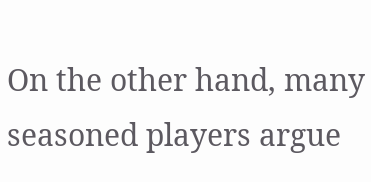On the other hand, many seasoned players argue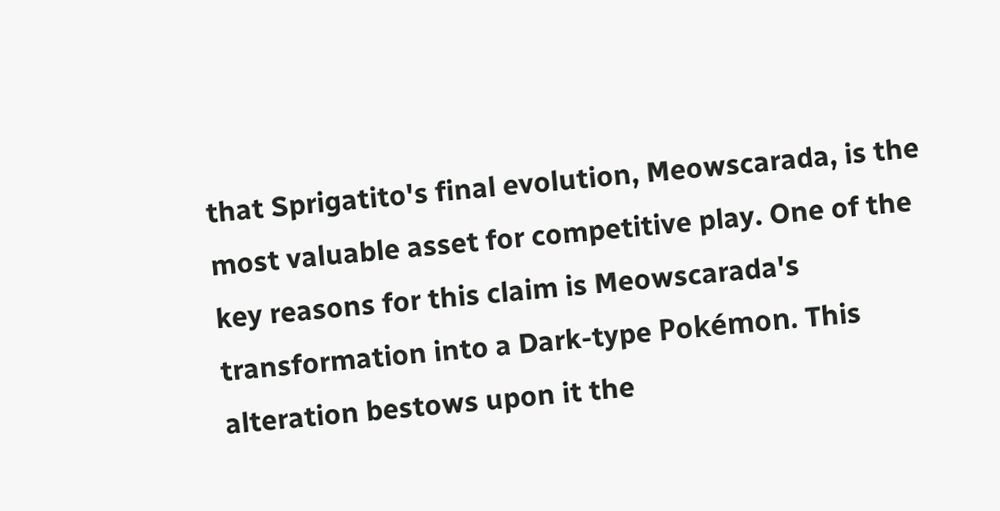that Sprigatito's final evolution, Meowscarada, is the most valuable asset for competitive play. One of the key reasons for this claim is Meowscarada's transformation into a Dark-type Pokémon. This alteration bestows upon it the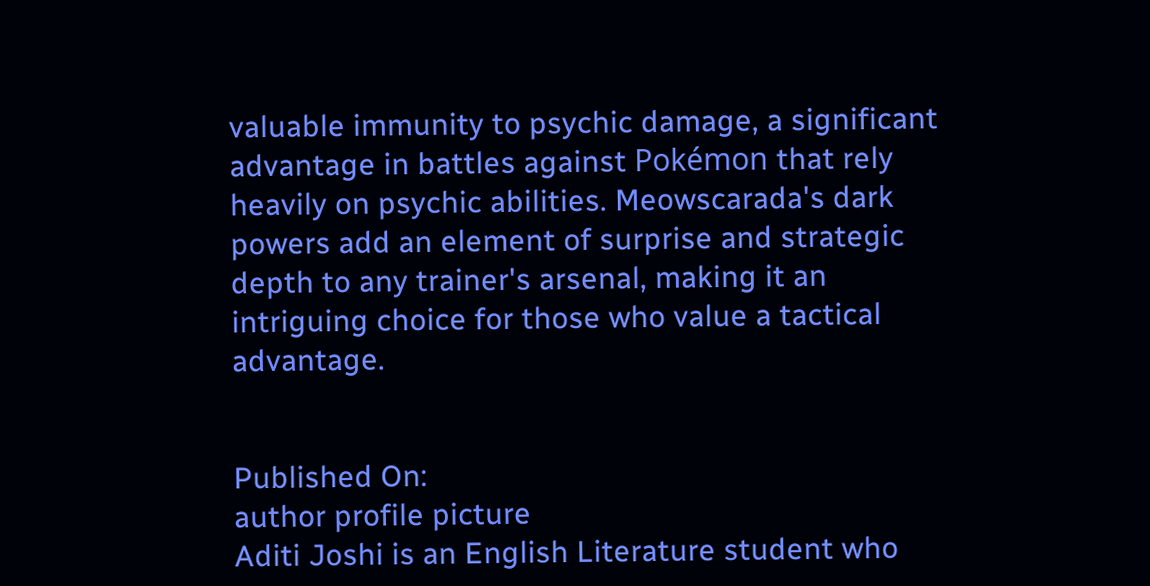valuable immunity to psychic damage, a significant advantage in battles against Pokémon that rely heavily on psychic abilities. Meowscarada's dark powers add an element of surprise and strategic depth to any trainer's arsenal, making it an intriguing choice for those who value a tactical advantage.


Published On:
author profile picture
Aditi Joshi is an English Literature student who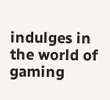indulges in the world of gaming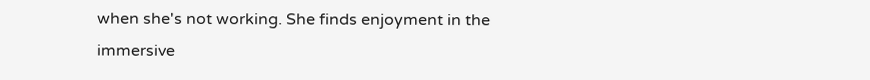when she's not working. She finds enjoyment in the immersive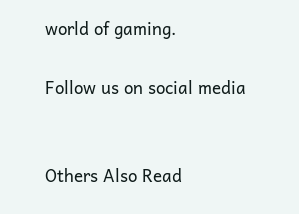world of gaming.

Follow us on social media


Others Also Read